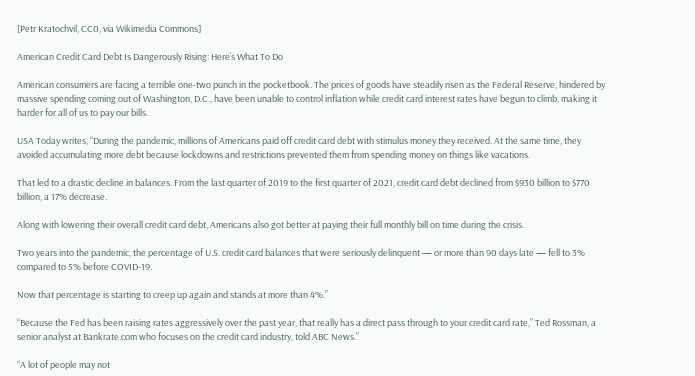[Petr Kratochvil, CC0, via Wikimedia Commons]

American Credit Card Debt Is Dangerously Rising: Here’s What To Do

American consumers are facing a terrible one-two punch in the pocketbook. The prices of goods have steadily risen as the Federal Reserve, hindered by massive spending coming out of Washington, D.C., have been unable to control inflation while credit card interest rates have begun to climb, making it harder for all of us to pay our bills.

USA Today writes, “During the pandemic, millions of Americans paid off credit card debt with stimulus money they received. At the same time, they avoided accumulating more debt because lockdowns and restrictions prevented them from spending money on things like vacations.

That led to a drastic decline in balances. From the last quarter of 2019 to the first quarter of 2021, credit card debt declined from $930 billion to $770 billion, a 17% decrease.

Along with lowering their overall credit card debt, Americans also got better at paying their full monthly bill on time during the crisis.

Two years into the pandemic, the percentage of U.S. credit card balances that were seriously delinquent — or more than 90 days late — fell to 3% compared to 5% before COVID-19.

Now that percentage is starting to creep up again and stands at more than 4%.”

“Because the Fed has been raising rates aggressively over the past year, that really has a direct pass through to your credit card rate,” Ted Rossman, a senior analyst at Bankrate.com who focuses on the credit card industry, told ABC News.”

“A lot of people may not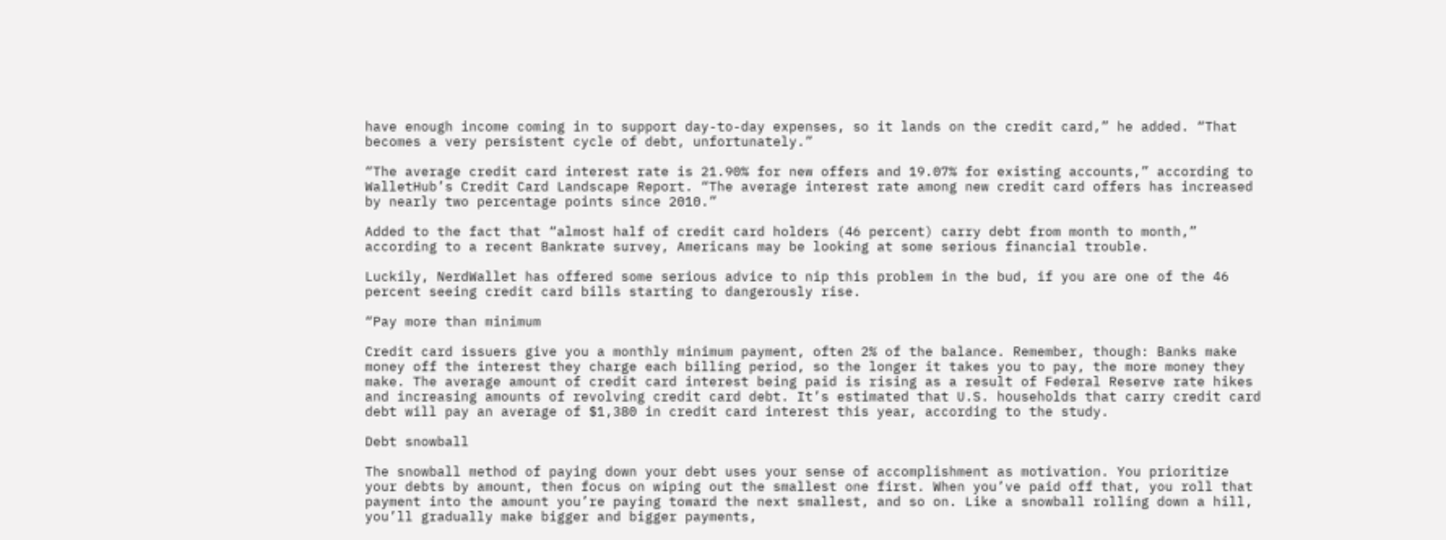have enough income coming in to support day-to-day expenses, so it lands on the credit card,” he added. “That becomes a very persistent cycle of debt, unfortunately.”

“The average credit card interest rate is 21.90% for new offers and 19.07% for existing accounts,” according to WalletHub’s Credit Card Landscape Report. “The average interest rate among new credit card offers has increased by nearly two percentage points since 2010.”

Added to the fact that “almost half of credit card holders (46 percent) carry debt from month to month,” according to a recent Bankrate survey, Americans may be looking at some serious financial trouble.

Luckily, NerdWallet has offered some serious advice to nip this problem in the bud, if you are one of the 46 percent seeing credit card bills starting to dangerously rise.

“Pay more than minimum

Credit card issuers give you a monthly minimum payment, often 2% of the balance. Remember, though: Banks make money off the interest they charge each billing period, so the longer it takes you to pay, the more money they make. The average amount of credit card interest being paid is rising as a result of Federal Reserve rate hikes and increasing amounts of revolving credit card debt. It’s estimated that U.S. households that carry credit card debt will pay an average of $1,380 in credit card interest this year, according to the study.

Debt snowball

The snowball method of paying down your debt uses your sense of accomplishment as motivation. You prioritize your debts by amount, then focus on wiping out the smallest one first. When you’ve paid off that, you roll that payment into the amount you’re paying toward the next smallest, and so on. Like a snowball rolling down a hill, you’ll gradually make bigger and bigger payments,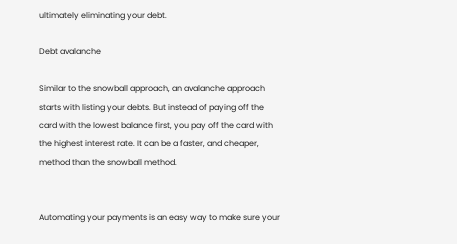ultimately eliminating your debt.

Debt avalanche

Similar to the snowball approach, an avalanche approach starts with listing your debts. But instead of paying off the card with the lowest balance first, you pay off the card with the highest interest rate. It can be a faster, and cheaper, method than the snowball method.


Automating your payments is an easy way to make sure your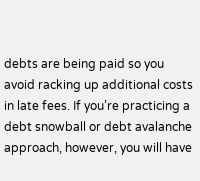debts are being paid so you avoid racking up additional costs in late fees. If you’re practicing a debt snowball or debt avalanche approach, however, you will have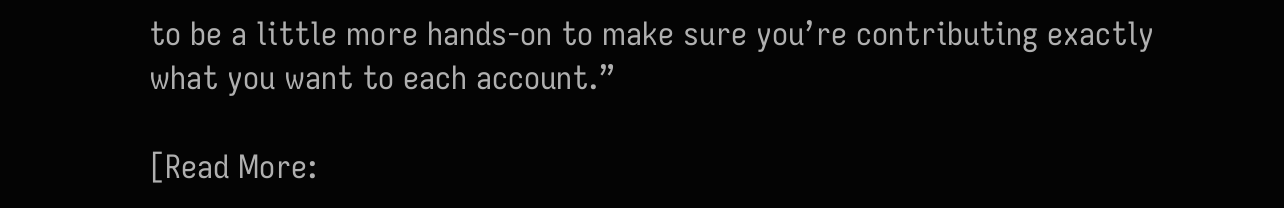to be a little more hands-on to make sure you’re contributing exactly what you want to each account.”

[Read More: